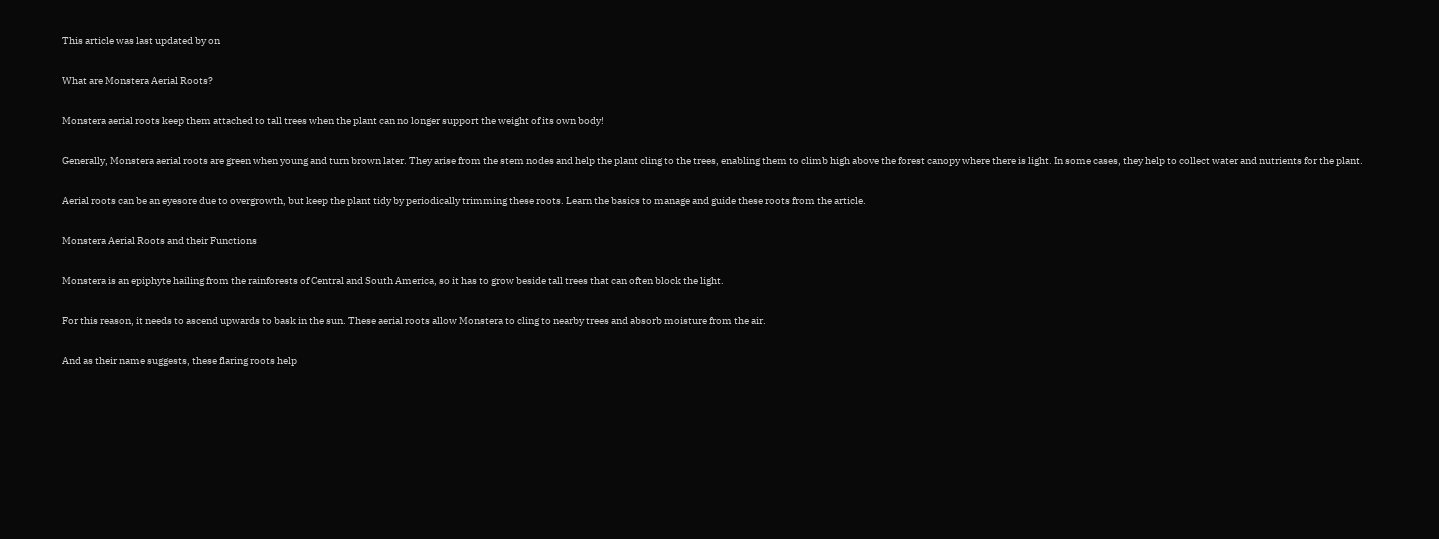This article was last updated by on

What are Monstera Aerial Roots?

Monstera aerial roots keep them attached to tall trees when the plant can no longer support the weight of its own body!

Generally, Monstera aerial roots are green when young and turn brown later. They arise from the stem nodes and help the plant cling to the trees, enabling them to climb high above the forest canopy where there is light. In some cases, they help to collect water and nutrients for the plant.

Aerial roots can be an eyesore due to overgrowth, but keep the plant tidy by periodically trimming these roots. Learn the basics to manage and guide these roots from the article.

Monstera Aerial Roots and their Functions

Monstera is an epiphyte hailing from the rainforests of Central and South America, so it has to grow beside tall trees that can often block the light.

For this reason, it needs to ascend upwards to bask in the sun. These aerial roots allow Monstera to cling to nearby trees and absorb moisture from the air.

And as their name suggests, these flaring roots help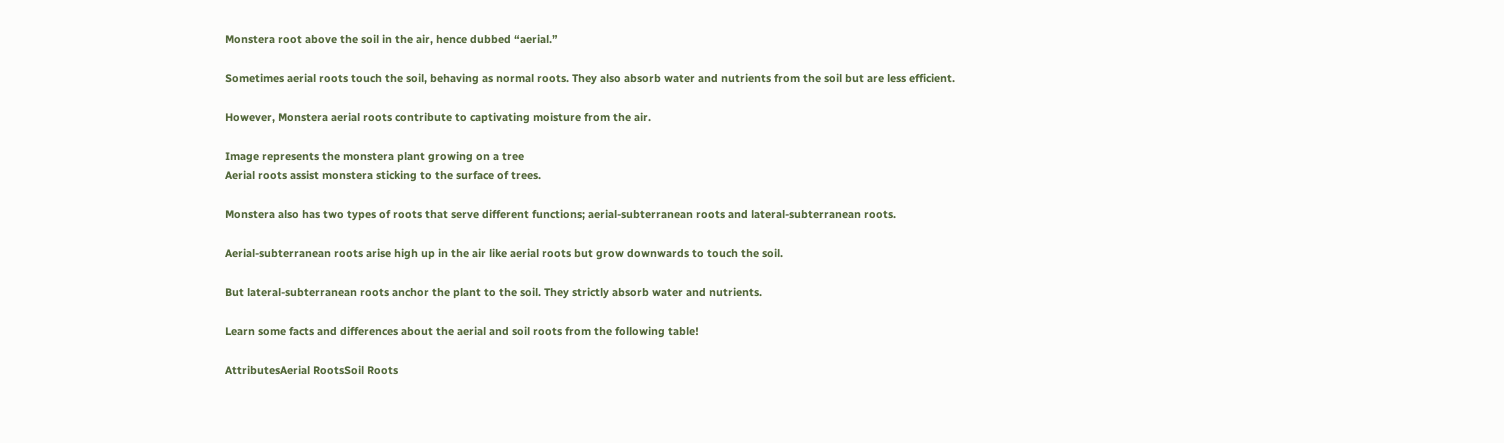Monstera root above the soil in the air, hence dubbed “aerial.”

Sometimes aerial roots touch the soil, behaving as normal roots. They also absorb water and nutrients from the soil but are less efficient.

However, Monstera aerial roots contribute to captivating moisture from the air.

Image represents the monstera plant growing on a tree
Aerial roots assist monstera sticking to the surface of trees.

Monstera also has two types of roots that serve different functions; aerial-subterranean roots and lateral-subterranean roots.

Aerial-subterranean roots arise high up in the air like aerial roots but grow downwards to touch the soil.

But lateral-subterranean roots anchor the plant to the soil. They strictly absorb water and nutrients.

Learn some facts and differences about the aerial and soil roots from the following table!

AttributesAerial RootsSoil Roots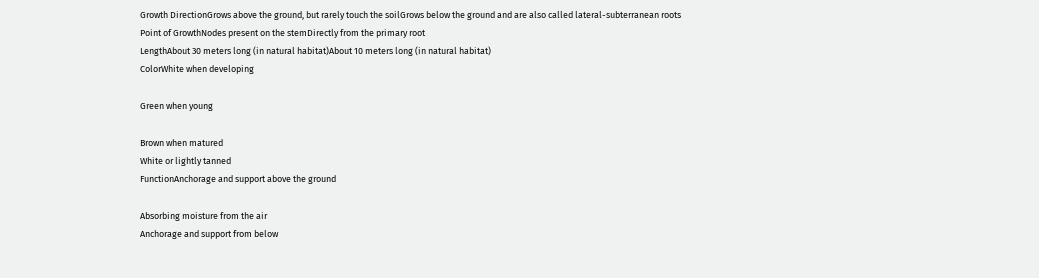Growth DirectionGrows above the ground, but rarely touch the soilGrows below the ground and are also called lateral-subterranean roots
Point of GrowthNodes present on the stemDirectly from the primary root
LengthAbout 30 meters long (in natural habitat)About 10 meters long (in natural habitat)
ColorWhite when developing

Green when young

Brown when matured
White or lightly tanned
FunctionAnchorage and support above the ground

Absorbing moisture from the air
Anchorage and support from below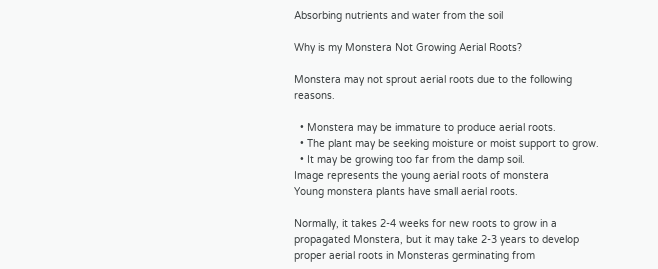Absorbing nutrients and water from the soil

Why is my Monstera Not Growing Aerial Roots?

Monstera may not sprout aerial roots due to the following reasons.

  • Monstera may be immature to produce aerial roots.
  • The plant may be seeking moisture or moist support to grow.
  • It may be growing too far from the damp soil.
Image represents the young aerial roots of monstera
Young monstera plants have small aerial roots.

Normally, it takes 2-4 weeks for new roots to grow in a propagated Monstera, but it may take 2-3 years to develop proper aerial roots in Monsteras germinating from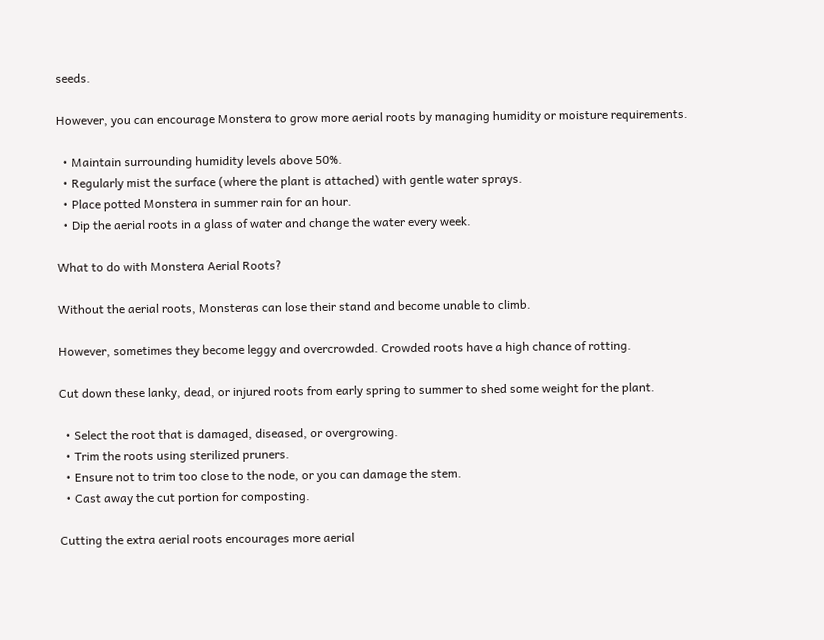seeds.

However, you can encourage Monstera to grow more aerial roots by managing humidity or moisture requirements.

  • Maintain surrounding humidity levels above 50%.
  • Regularly mist the surface (where the plant is attached) with gentle water sprays.
  • Place potted Monstera in summer rain for an hour.
  • Dip the aerial roots in a glass of water and change the water every week.

What to do with Monstera Aerial Roots?

Without the aerial roots, Monsteras can lose their stand and become unable to climb.

However, sometimes they become leggy and overcrowded. Crowded roots have a high chance of rotting.

Cut down these lanky, dead, or injured roots from early spring to summer to shed some weight for the plant.

  • Select the root that is damaged, diseased, or overgrowing.
  • Trim the roots using sterilized pruners.
  • Ensure not to trim too close to the node, or you can damage the stem.
  • Cast away the cut portion for composting.

Cutting the extra aerial roots encourages more aerial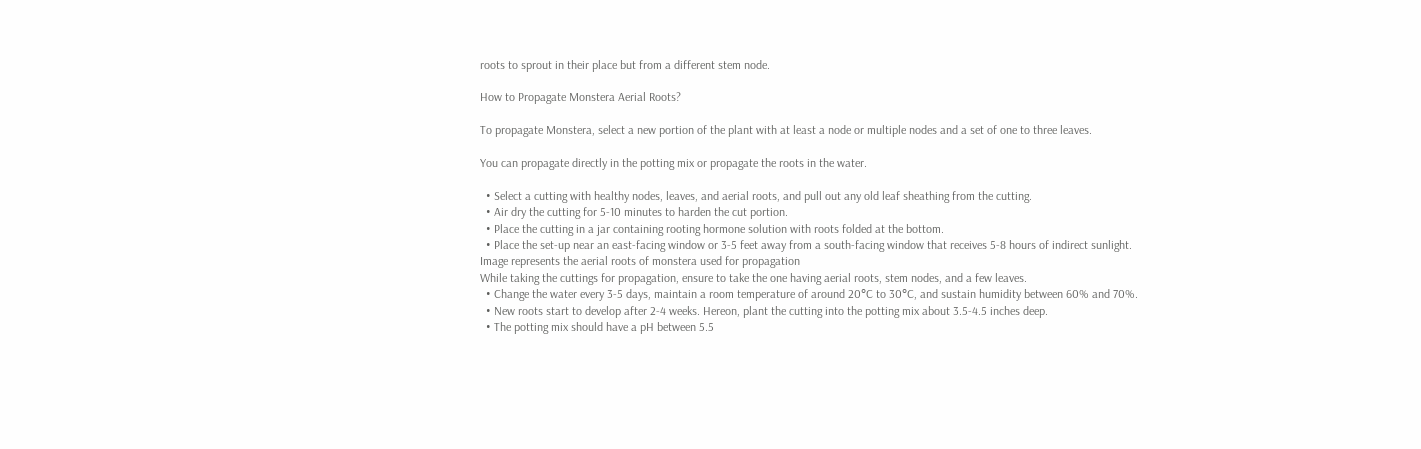roots to sprout in their place but from a different stem node.

How to Propagate Monstera Aerial Roots?

To propagate Monstera, select a new portion of the plant with at least a node or multiple nodes and a set of one to three leaves.

You can propagate directly in the potting mix or propagate the roots in the water.

  • Select a cutting with healthy nodes, leaves, and aerial roots, and pull out any old leaf sheathing from the cutting.
  • Air dry the cutting for 5-10 minutes to harden the cut portion.
  • Place the cutting in a jar containing rooting hormone solution with roots folded at the bottom.
  • Place the set-up near an east-facing window or 3-5 feet away from a south-facing window that receives 5-8 hours of indirect sunlight.
Image represents the aerial roots of monstera used for propagation
While taking the cuttings for propagation, ensure to take the one having aerial roots, stem nodes, and a few leaves.
  • Change the water every 3-5 days, maintain a room temperature of around 20°C to 30°C, and sustain humidity between 60% and 70%.
  • New roots start to develop after 2-4 weeks. Hereon, plant the cutting into the potting mix about 3.5-4.5 inches deep.
  • The potting mix should have a pH between 5.5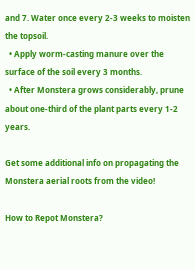and 7. Water once every 2-3 weeks to moisten the topsoil.
  • Apply worm-casting manure over the surface of the soil every 3 months.
  • After Monstera grows considerably, prune about one-third of the plant parts every 1-2 years.

Get some additional info on propagating the Monstera aerial roots from the video!

How to Repot Monstera?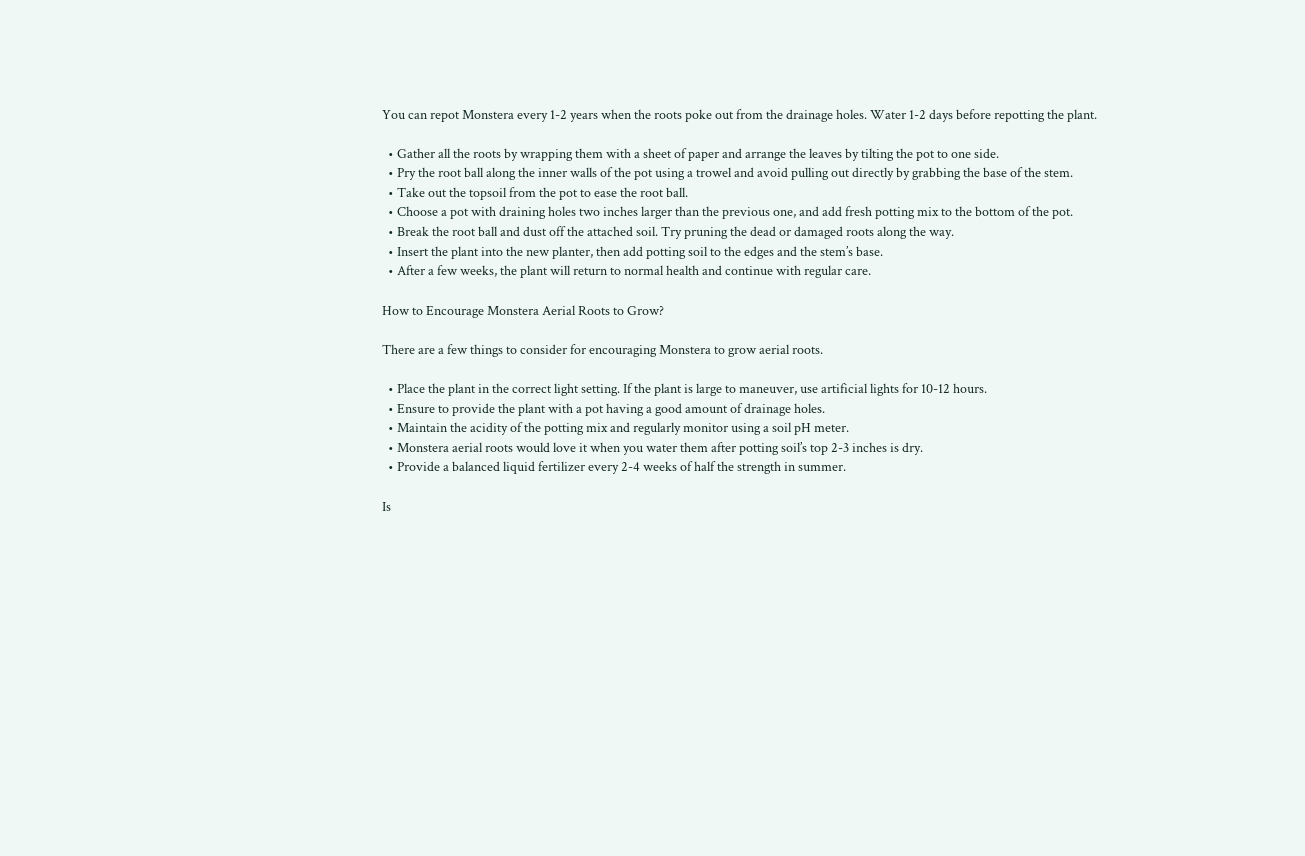You can repot Monstera every 1-2 years when the roots poke out from the drainage holes. Water 1-2 days before repotting the plant.

  • Gather all the roots by wrapping them with a sheet of paper and arrange the leaves by tilting the pot to one side.
  • Pry the root ball along the inner walls of the pot using a trowel and avoid pulling out directly by grabbing the base of the stem.
  • Take out the topsoil from the pot to ease the root ball.
  • Choose a pot with draining holes two inches larger than the previous one, and add fresh potting mix to the bottom of the pot.
  • Break the root ball and dust off the attached soil. Try pruning the dead or damaged roots along the way.
  • Insert the plant into the new planter, then add potting soil to the edges and the stem’s base.
  • After a few weeks, the plant will return to normal health and continue with regular care.

How to Encourage Monstera Aerial Roots to Grow?

There are a few things to consider for encouraging Monstera to grow aerial roots.

  • Place the plant in the correct light setting. If the plant is large to maneuver, use artificial lights for 10-12 hours.
  • Ensure to provide the plant with a pot having a good amount of drainage holes.
  • Maintain the acidity of the potting mix and regularly monitor using a soil pH meter.
  • Monstera aerial roots would love it when you water them after potting soil’s top 2-3 inches is dry.
  • Provide a balanced liquid fertilizer every 2-4 weeks of half the strength in summer.

Is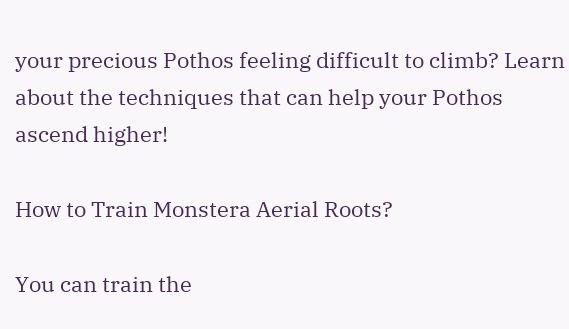your precious Pothos feeling difficult to climb? Learn about the techniques that can help your Pothos ascend higher!

How to Train Monstera Aerial Roots?

You can train the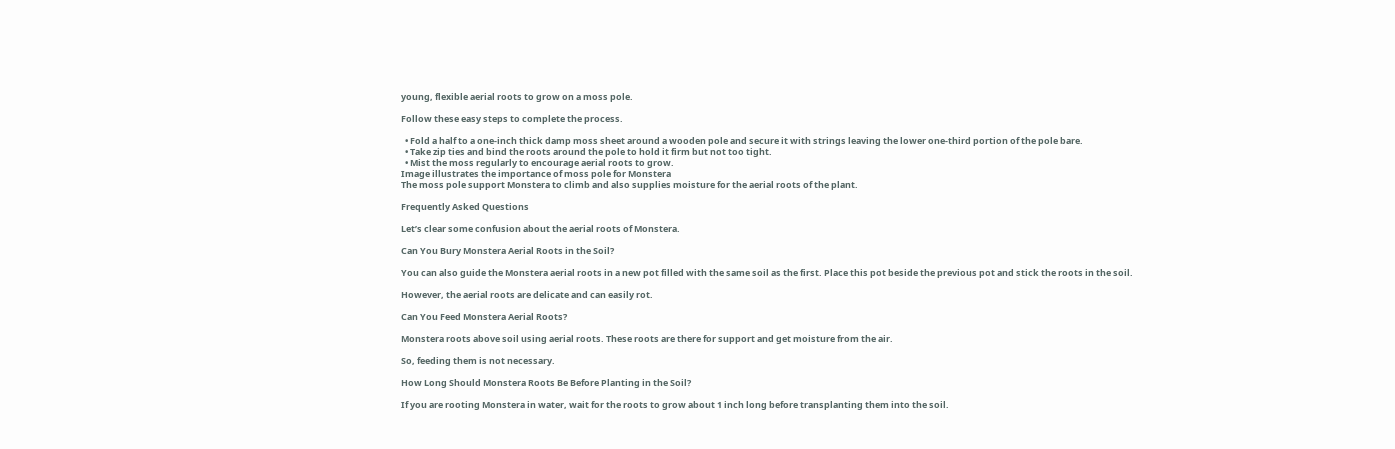young, flexible aerial roots to grow on a moss pole.

Follow these easy steps to complete the process.

  • Fold a half to a one-inch thick damp moss sheet around a wooden pole and secure it with strings leaving the lower one-third portion of the pole bare.
  • Take zip ties and bind the roots around the pole to hold it firm but not too tight.
  • Mist the moss regularly to encourage aerial roots to grow.
Image illustrates the importance of moss pole for Monstera
The moss pole support Monstera to climb and also supplies moisture for the aerial roots of the plant.

Frequently Asked Questions

Let’s clear some confusion about the aerial roots of Monstera.

Can You Bury Monstera Aerial Roots in the Soil?

You can also guide the Monstera aerial roots in a new pot filled with the same soil as the first. Place this pot beside the previous pot and stick the roots in the soil.

However, the aerial roots are delicate and can easily rot.

Can You Feed Monstera Aerial Roots?

Monstera roots above soil using aerial roots. These roots are there for support and get moisture from the air.

So, feeding them is not necessary.

How Long Should Monstera Roots Be Before Planting in the Soil?

If you are rooting Monstera in water, wait for the roots to grow about 1 inch long before transplanting them into the soil.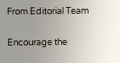From Editorial Team

Encourage the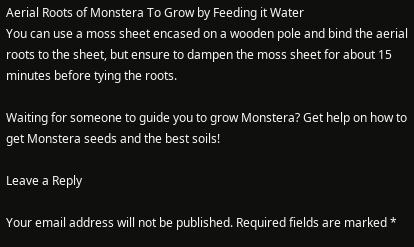Aerial Roots of Monstera To Grow by Feeding it Water
You can use a moss sheet encased on a wooden pole and bind the aerial roots to the sheet, but ensure to dampen the moss sheet for about 15 minutes before tying the roots.

Waiting for someone to guide you to grow Monstera? Get help on how to get Monstera seeds and the best soils!

Leave a Reply

Your email address will not be published. Required fields are marked *